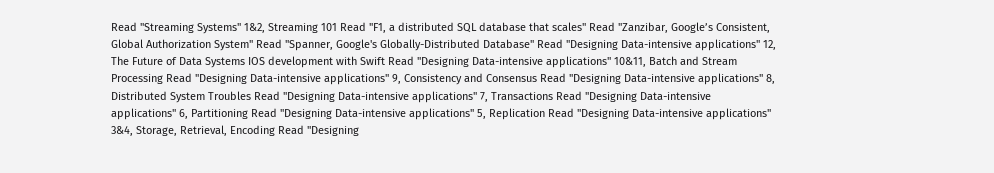Read "Streaming Systems" 1&2, Streaming 101 Read "F1, a distributed SQL database that scales" Read "Zanzibar, Google’s Consistent, Global Authorization System" Read "Spanner, Google's Globally-Distributed Database" Read "Designing Data-intensive applications" 12, The Future of Data Systems IOS development with Swift Read "Designing Data-intensive applications" 10&11, Batch and Stream Processing Read "Designing Data-intensive applications" 9, Consistency and Consensus Read "Designing Data-intensive applications" 8, Distributed System Troubles Read "Designing Data-intensive applications" 7, Transactions Read "Designing Data-intensive applications" 6, Partitioning Read "Designing Data-intensive applications" 5, Replication Read "Designing Data-intensive applications" 3&4, Storage, Retrieval, Encoding Read "Designing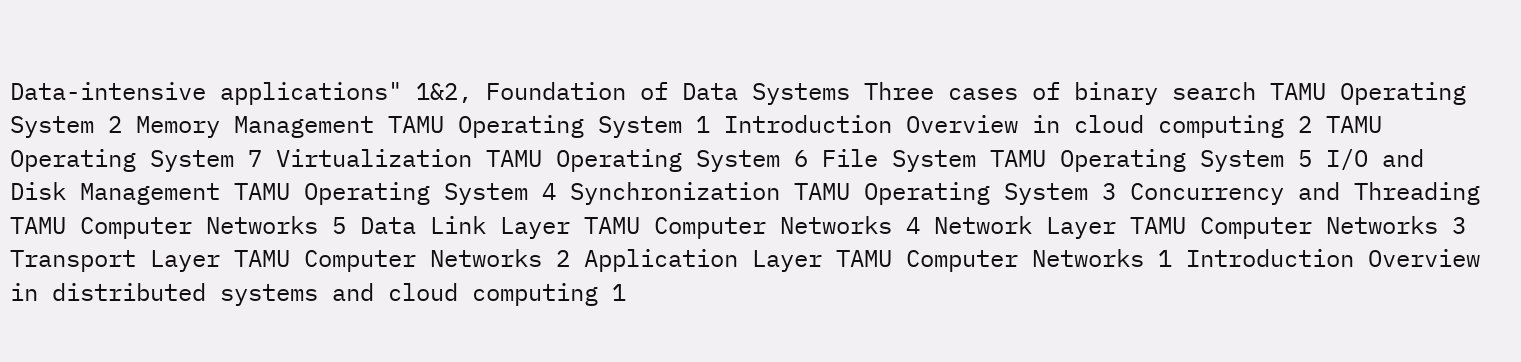Data-intensive applications" 1&2, Foundation of Data Systems Three cases of binary search TAMU Operating System 2 Memory Management TAMU Operating System 1 Introduction Overview in cloud computing 2 TAMU Operating System 7 Virtualization TAMU Operating System 6 File System TAMU Operating System 5 I/O and Disk Management TAMU Operating System 4 Synchronization TAMU Operating System 3 Concurrency and Threading TAMU Computer Networks 5 Data Link Layer TAMU Computer Networks 4 Network Layer TAMU Computer Networks 3 Transport Layer TAMU Computer Networks 2 Application Layer TAMU Computer Networks 1 Introduction Overview in distributed systems and cloud computing 1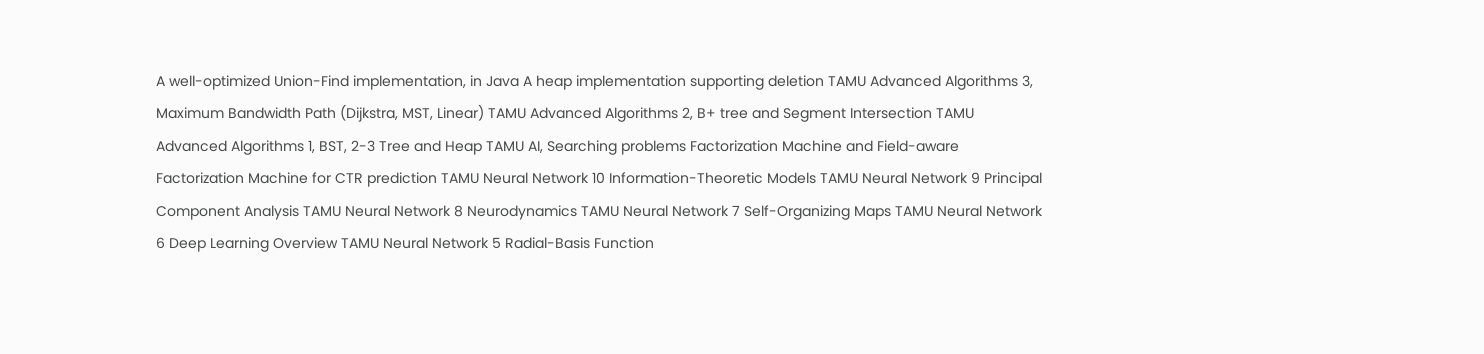A well-optimized Union-Find implementation, in Java A heap implementation supporting deletion TAMU Advanced Algorithms 3, Maximum Bandwidth Path (Dijkstra, MST, Linear) TAMU Advanced Algorithms 2, B+ tree and Segment Intersection TAMU Advanced Algorithms 1, BST, 2-3 Tree and Heap TAMU AI, Searching problems Factorization Machine and Field-aware Factorization Machine for CTR prediction TAMU Neural Network 10 Information-Theoretic Models TAMU Neural Network 9 Principal Component Analysis TAMU Neural Network 8 Neurodynamics TAMU Neural Network 7 Self-Organizing Maps TAMU Neural Network 6 Deep Learning Overview TAMU Neural Network 5 Radial-Basis Function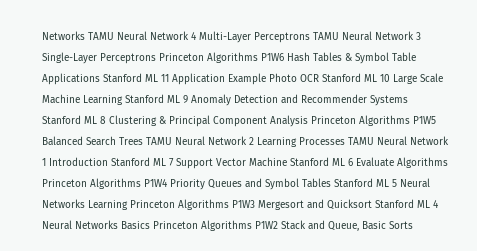Networks TAMU Neural Network 4 Multi-Layer Perceptrons TAMU Neural Network 3 Single-Layer Perceptrons Princeton Algorithms P1W6 Hash Tables & Symbol Table Applications Stanford ML 11 Application Example Photo OCR Stanford ML 10 Large Scale Machine Learning Stanford ML 9 Anomaly Detection and Recommender Systems Stanford ML 8 Clustering & Principal Component Analysis Princeton Algorithms P1W5 Balanced Search Trees TAMU Neural Network 2 Learning Processes TAMU Neural Network 1 Introduction Stanford ML 7 Support Vector Machine Stanford ML 6 Evaluate Algorithms Princeton Algorithms P1W4 Priority Queues and Symbol Tables Stanford ML 5 Neural Networks Learning Princeton Algorithms P1W3 Mergesort and Quicksort Stanford ML 4 Neural Networks Basics Princeton Algorithms P1W2 Stack and Queue, Basic Sorts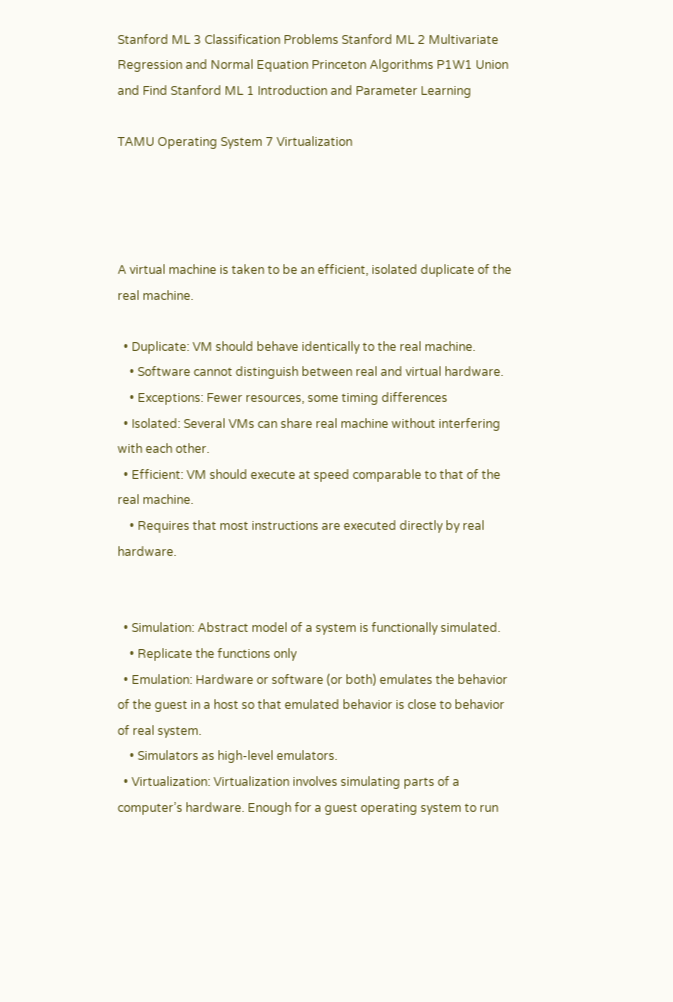Stanford ML 3 Classification Problems Stanford ML 2 Multivariate Regression and Normal Equation Princeton Algorithms P1W1 Union and Find Stanford ML 1 Introduction and Parameter Learning

TAMU Operating System 7 Virtualization




A virtual machine is taken to be an efficient, isolated duplicate of the real machine.

  • Duplicate: VM should behave identically to the real machine.
    • Software cannot distinguish between real and virtual hardware.
    • Exceptions: Fewer resources, some timing differences
  • Isolated: Several VMs can share real machine without interfering with each other.
  • Efficient: VM should execute at speed comparable to that of the real machine.
    • Requires that most instructions are executed directly by real hardware.


  • Simulation: Abstract model of a system is functionally simulated.
    • Replicate the functions only
  • Emulation: Hardware or software (or both) emulates the behavior of the guest in a host so that emulated behavior is close to behavior of real system.
    • Simulators as high-level emulators.
  • Virtualization: Virtualization involves simulating parts of a computer’s hardware. Enough for a guest operating system to run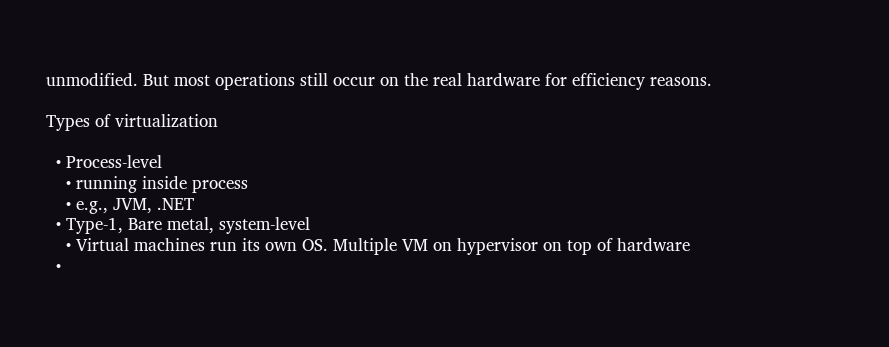unmodified. But most operations still occur on the real hardware for efficiency reasons.

Types of virtualization

  • Process-level
    • running inside process
    • e.g., JVM, .NET
  • Type-1, Bare metal, system-level
    • Virtual machines run its own OS. Multiple VM on hypervisor on top of hardware
  •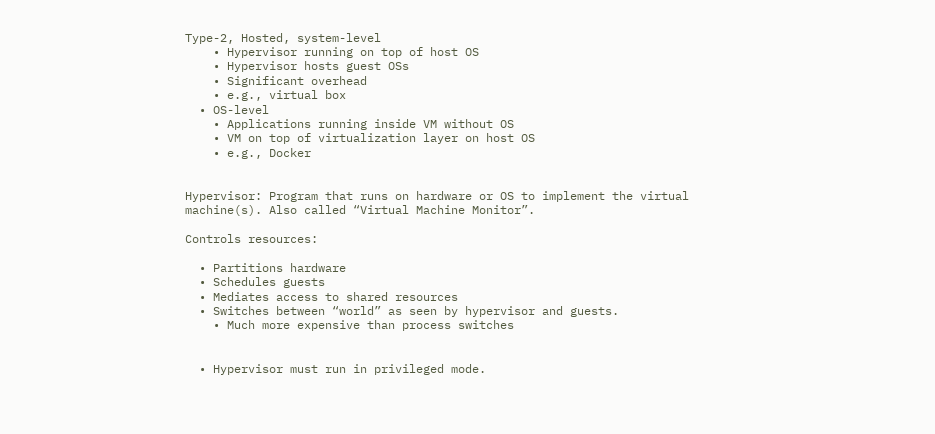Type-2, Hosted, system-level
    • Hypervisor running on top of host OS
    • Hypervisor hosts guest OSs
    • Significant overhead
    • e.g., virtual box
  • OS-level
    • Applications running inside VM without OS
    • VM on top of virtualization layer on host OS
    • e.g., Docker


Hypervisor: Program that runs on hardware or OS to implement the virtual machine(s). Also called “Virtual Machine Monitor”.

Controls resources:

  • Partitions hardware
  • Schedules guests
  • Mediates access to shared resources
  • Switches between “world” as seen by hypervisor and guests.
    • Much more expensive than process switches


  • Hypervisor must run in privileged mode.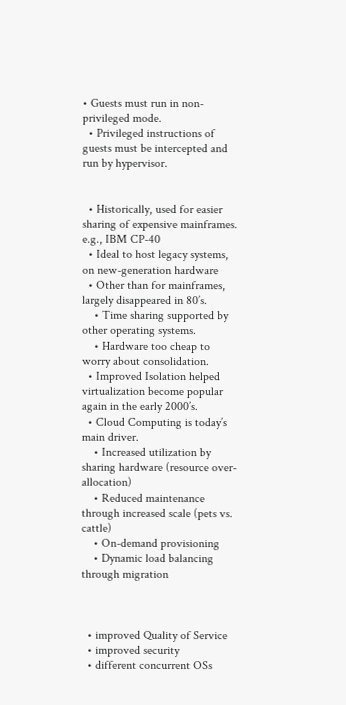• Guests must run in non-privileged mode.
  • Privileged instructions of guests must be intercepted and run by hypervisor.


  • Historically, used for easier sharing of expensive mainframes. e.g., IBM CP-40
  • Ideal to host legacy systems, on new-generation hardware
  • Other than for mainframes, largely disappeared in 80’s.
    • Time sharing supported by other operating systems.
    • Hardware too cheap to worry about consolidation.
  • Improved Isolation helped virtualization become popular again in the early 2000’s.
  • Cloud Computing is today’s main driver.
    • Increased utilization by sharing hardware (resource over-allocation)
    • Reduced maintenance through increased scale (pets vs. cattle)
    • On-demand provisioning
    • Dynamic load balancing through migration



  • improved Quality of Service
  • improved security
  • different concurrent OSs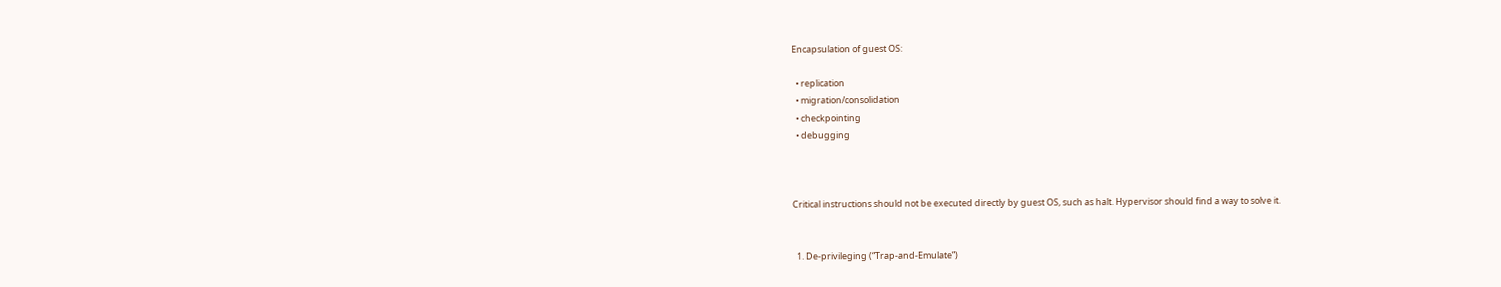Encapsulation of guest OS:

  • replication
  • migration/consolidation
  • checkpointing
  • debugging



Critical instructions should not be executed directly by guest OS, such as halt. Hypervisor should find a way to solve it.


  1. De-privileging (“Trap-and-Emulate”)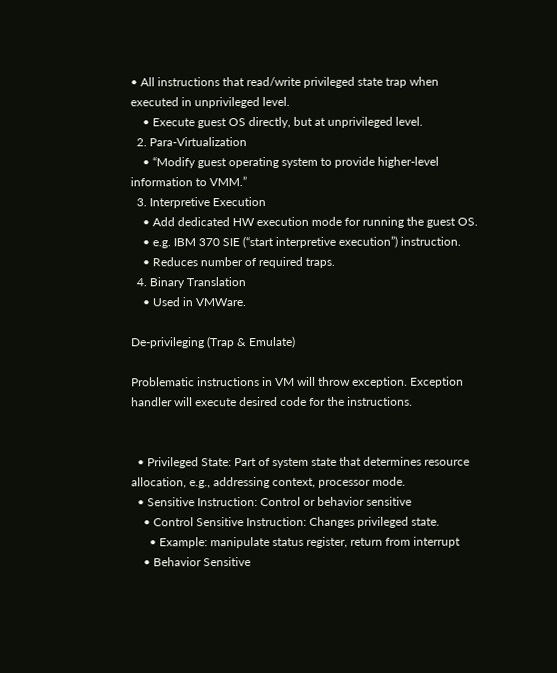• All instructions that read/write privileged state trap when executed in unprivileged level.
    • Execute guest OS directly, but at unprivileged level.
  2. Para-Virtualization
    • “Modify guest operating system to provide higher-level information to VMM.”
  3. Interpretive Execution
    • Add dedicated HW execution mode for running the guest OS.
    • e.g. IBM 370 SIE (“start interpretive execution”) instruction.
    • Reduces number of required traps.
  4. Binary Translation
    • Used in VMWare.

De-privileging (Trap & Emulate)

Problematic instructions in VM will throw exception. Exception handler will execute desired code for the instructions.


  • Privileged State: Part of system state that determines resource allocation, e.g., addressing context, processor mode.
  • Sensitive Instruction: Control or behavior sensitive
    • Control Sensitive Instruction: Changes privileged state.
      • Example: manipulate status register, return from interrupt
    • Behavior Sensitive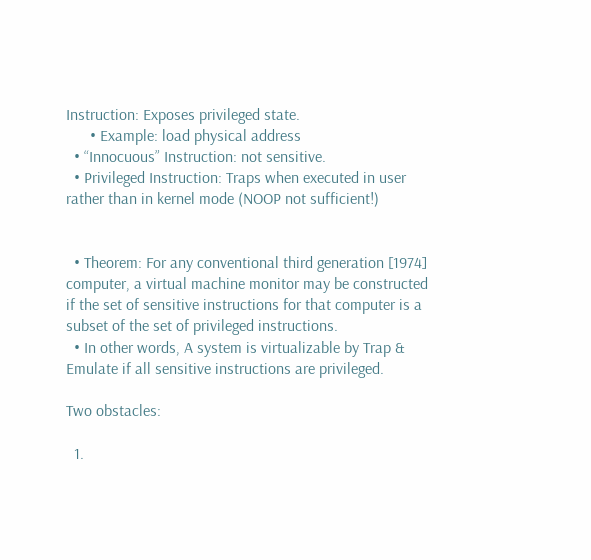Instruction: Exposes privileged state.
      • Example: load physical address
  • “Innocuous” Instruction: not sensitive.
  • Privileged Instruction: Traps when executed in user rather than in kernel mode (NOOP not sufficient!)


  • Theorem: For any conventional third generation [1974] computer, a virtual machine monitor may be constructed if the set of sensitive instructions for that computer is a subset of the set of privileged instructions.
  • In other words, A system is virtualizable by Trap & Emulate if all sensitive instructions are privileged.

Two obstacles:

  1.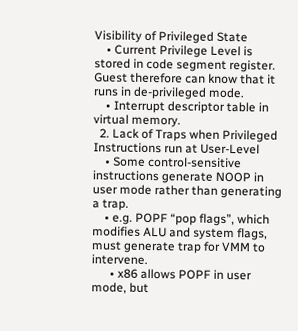Visibility of Privileged State
    • Current Privilege Level is stored in code segment register. Guest therefore can know that it runs in de-privileged mode.
    • Interrupt descriptor table in virtual memory.
  2. Lack of Traps when Privileged Instructions run at User-Level
    • Some control-sensitive instructions generate NOOP in user mode rather than generating a trap.
    • e.g. POPF “pop flags”, which modifies ALU and system flags, must generate trap for VMM to intervene.
      • x86 allows POPF in user mode, but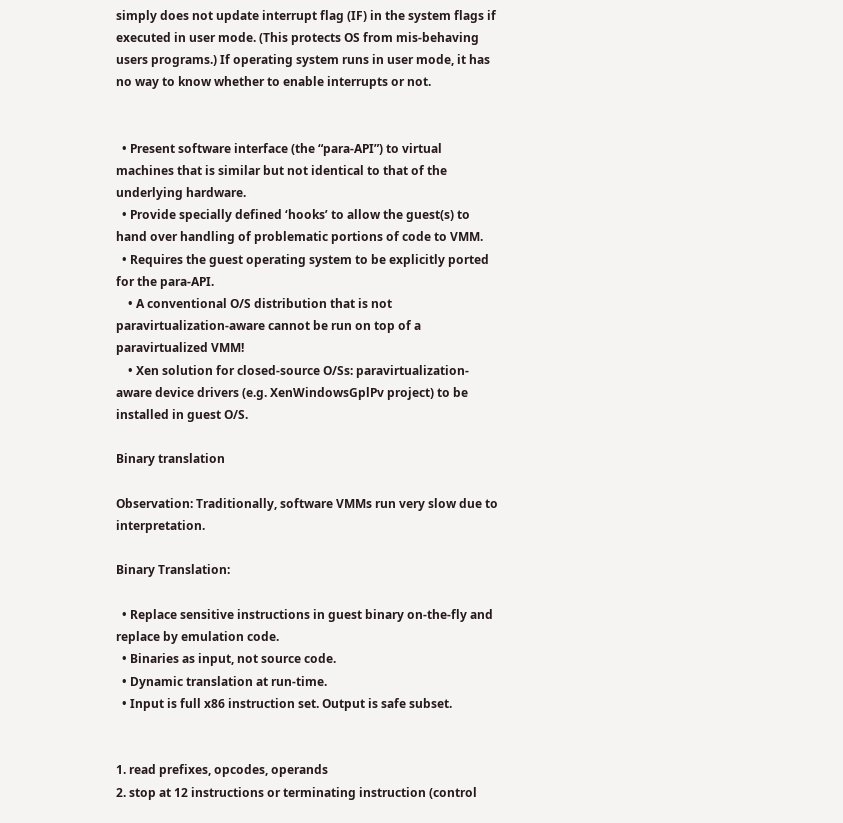simply does not update interrupt flag (IF) in the system flags if executed in user mode. (This protects OS from mis-behaving users programs.) If operating system runs in user mode, it has no way to know whether to enable interrupts or not.


  • Present software interface (the “para-API”) to virtual machines that is similar but not identical to that of the underlying hardware.
  • Provide specially defined ‘hooks’ to allow the guest(s) to hand over handling of problematic portions of code to VMM.
  • Requires the guest operating system to be explicitly ported for the para-API.
    • A conventional O/S distribution that is not paravirtualization-aware cannot be run on top of a paravirtualized VMM!
    • Xen solution for closed-source O/Ss: paravirtualization-aware device drivers (e.g. XenWindowsGplPv project) to be installed in guest O/S.

Binary translation

Observation: Traditionally, software VMMs run very slow due to interpretation.

Binary Translation:

  • Replace sensitive instructions in guest binary on-the-fly and replace by emulation code.
  • Binaries as input, not source code.
  • Dynamic translation at run-time.
  • Input is full x86 instruction set. Output is safe subset.


1. read prefixes, opcodes, operands
2. stop at 12 instructions or terminating instruction (control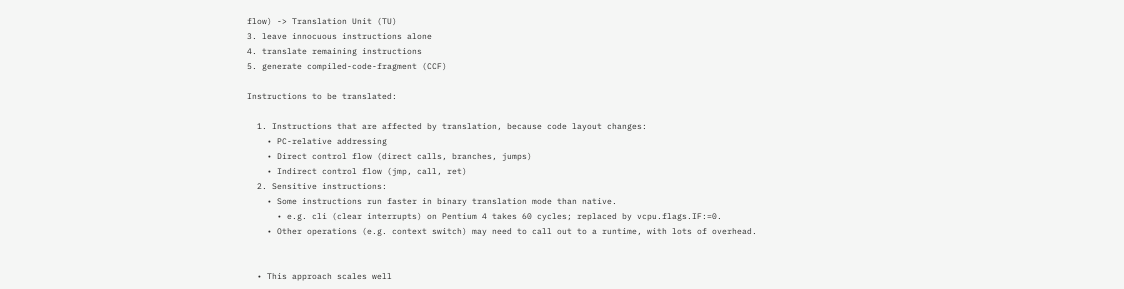flow) -> Translation Unit (TU)
3. leave innocuous instructions alone
4. translate remaining instructions
5. generate compiled-code-fragment (CCF)

Instructions to be translated:

  1. Instructions that are affected by translation, because code layout changes:
    • PC-relative addressing
    • Direct control flow (direct calls, branches, jumps)
    • Indirect control flow (jmp, call, ret)
  2. Sensitive instructions:
    • Some instructions run faster in binary translation mode than native.
      • e.g. cli (clear interrupts) on Pentium 4 takes 60 cycles; replaced by vcpu.flags.IF:=0.
    • Other operations (e.g. context switch) may need to call out to a runtime, with lots of overhead.


  • This approach scales well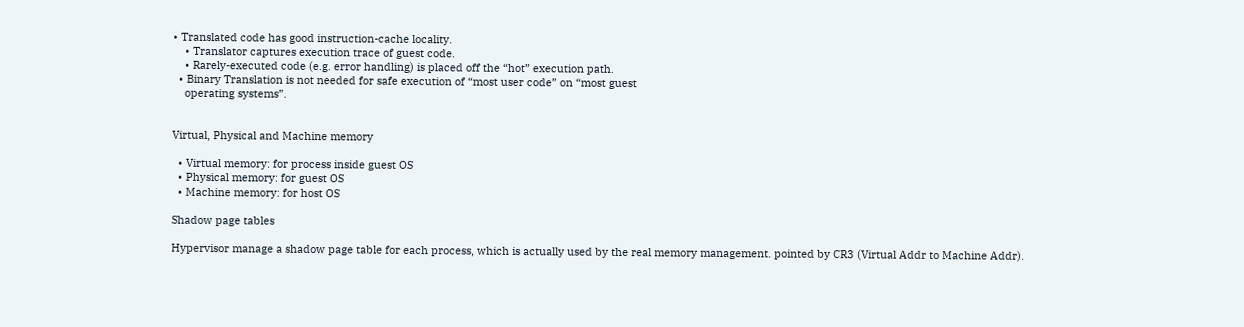• Translated code has good instruction-cache locality.
    • Translator captures execution trace of guest code.
    • Rarely-executed code (e.g. error handling) is placed off the “hot” execution path.
  • Binary Translation is not needed for safe execution of “most user code” on “most guest
    operating systems”.


Virtual, Physical and Machine memory

  • Virtual memory: for process inside guest OS
  • Physical memory: for guest OS
  • Machine memory: for host OS

Shadow page tables

Hypervisor manage a shadow page table for each process, which is actually used by the real memory management. pointed by CR3 (Virtual Addr to Machine Addr).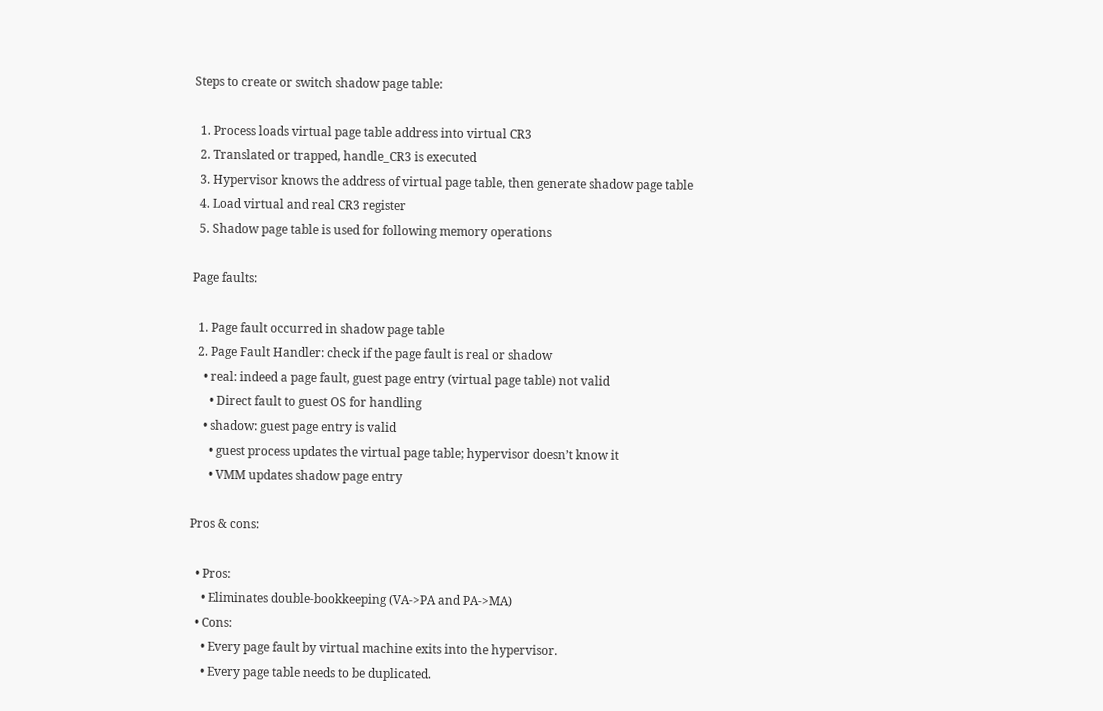Steps to create or switch shadow page table:

  1. Process loads virtual page table address into virtual CR3
  2. Translated or trapped, handle_CR3 is executed
  3. Hypervisor knows the address of virtual page table, then generate shadow page table
  4. Load virtual and real CR3 register
  5. Shadow page table is used for following memory operations

Page faults:

  1. Page fault occurred in shadow page table
  2. Page Fault Handler: check if the page fault is real or shadow
    • real: indeed a page fault, guest page entry (virtual page table) not valid
      • Direct fault to guest OS for handling
    • shadow: guest page entry is valid
      • guest process updates the virtual page table; hypervisor doesn’t know it
      • VMM updates shadow page entry

Pros & cons:

  • Pros:
    • Eliminates double-bookkeeping (VA->PA and PA->MA)
  • Cons:
    • Every page fault by virtual machine exits into the hypervisor.
    • Every page table needs to be duplicated.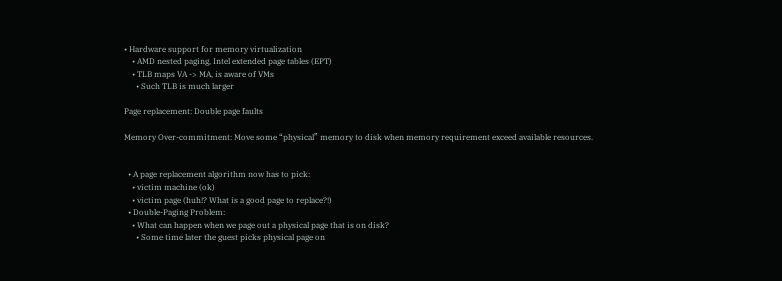• Hardware support for memory virtualization
    • AMD nested paging, Intel extended page tables (EPT)
    • TLB maps VA -> MA, is aware of VMs
      • Such TLB is much larger

Page replacement: Double page faults

Memory Over-commitment: Move some “physical” memory to disk when memory requirement exceed available resources.


  • A page replacement algorithm now has to pick:
    • victim machine (ok)
    • victim page (huh!? What is a good page to replace?!)
  • Double-Paging Problem:
    • What can happen when we page out a physical page that is on disk?
      • Some time later the guest picks physical page on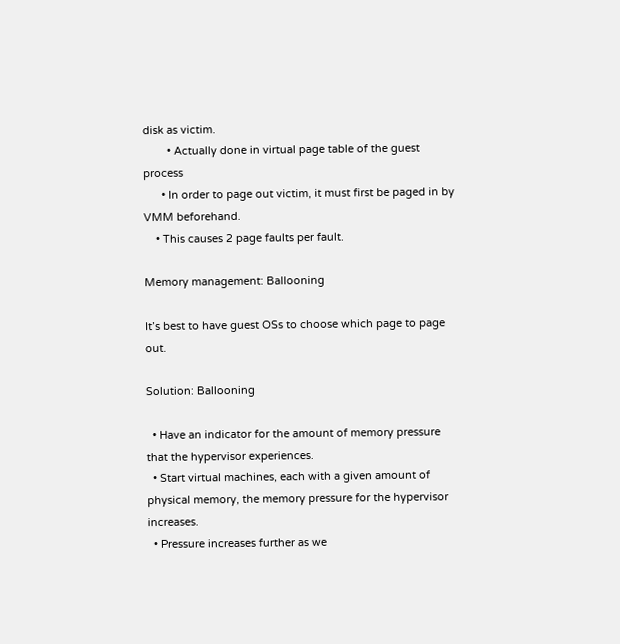disk as victim.
        • Actually done in virtual page table of the guest process
      • In order to page out victim, it must first be paged in by VMM beforehand.
    • This causes 2 page faults per fault.

Memory management: Ballooning

It’s best to have guest OSs to choose which page to page out.

Solution: Ballooning

  • Have an indicator for the amount of memory pressure that the hypervisor experiences.
  • Start virtual machines, each with a given amount of physical memory, the memory pressure for the hypervisor increases.
  • Pressure increases further as we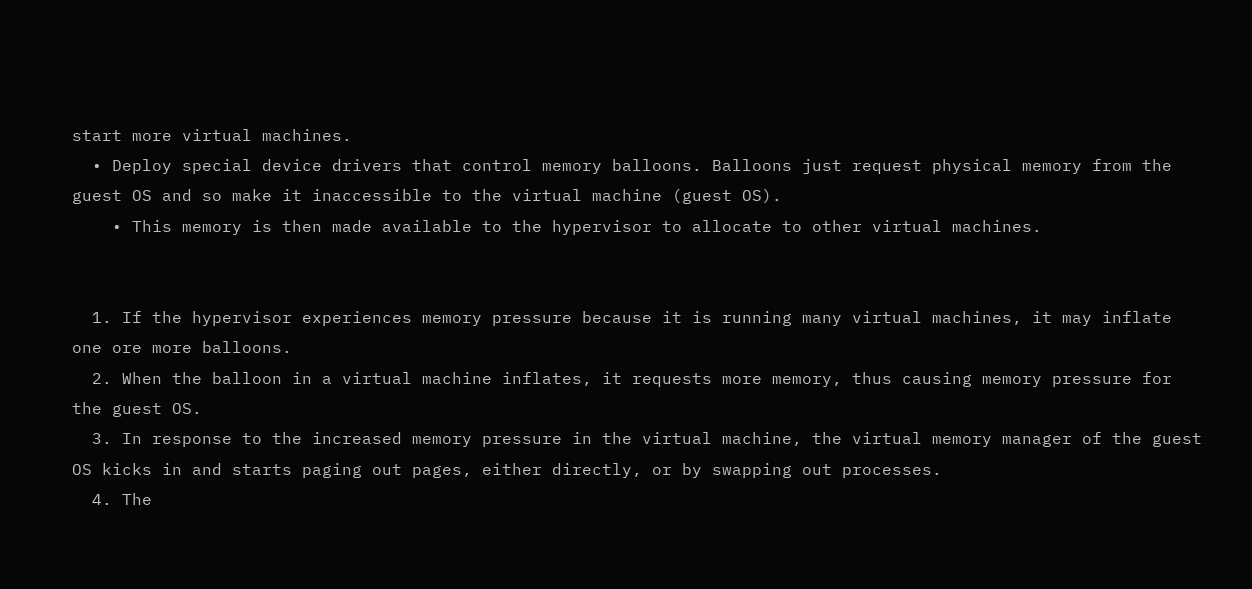start more virtual machines.
  • Deploy special device drivers that control memory balloons. Balloons just request physical memory from the guest OS and so make it inaccessible to the virtual machine (guest OS).
    • This memory is then made available to the hypervisor to allocate to other virtual machines.


  1. If the hypervisor experiences memory pressure because it is running many virtual machines, it may inflate one ore more balloons.
  2. When the balloon in a virtual machine inflates, it requests more memory, thus causing memory pressure for the guest OS.
  3. In response to the increased memory pressure in the virtual machine, the virtual memory manager of the guest OS kicks in and starts paging out pages, either directly, or by swapping out processes.
  4. The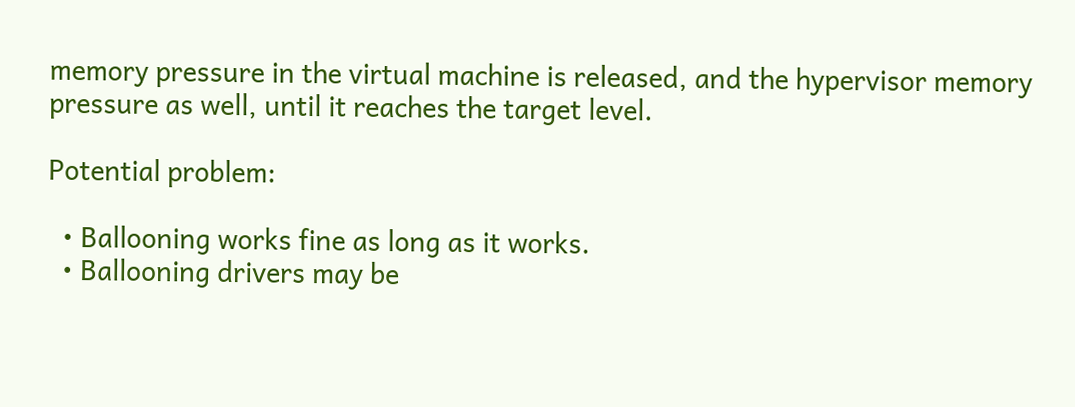memory pressure in the virtual machine is released, and the hypervisor memory pressure as well, until it reaches the target level.

Potential problem:

  • Ballooning works fine as long as it works.
  • Ballooning drivers may be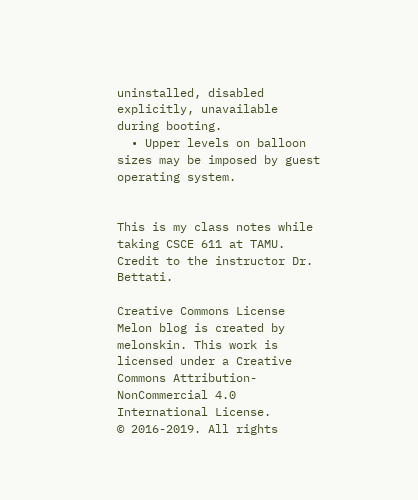uninstalled, disabled explicitly, unavailable during booting.
  • Upper levels on balloon sizes may be imposed by guest operating system.


This is my class notes while taking CSCE 611 at TAMU. Credit to the instructor Dr. Bettati.

Creative Commons License
Melon blog is created by melonskin. This work is licensed under a Creative Commons Attribution-NonCommercial 4.0 International License.
© 2016-2019. All rights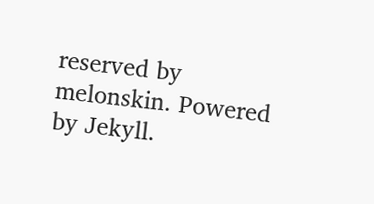reserved by melonskin. Powered by Jekyll.